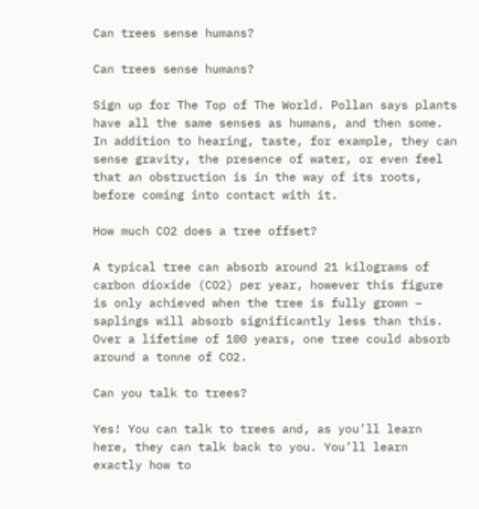Can trees sense humans?

Can trees sense humans?

Sign up for The Top of The World. Pollan says plants have all the same senses as humans, and then some. In addition to hearing, taste, for example, they can sense gravity, the presence of water, or even feel that an obstruction is in the way of its roots, before coming into contact with it.

How much CO2 does a tree offset?

A typical tree can absorb around 21 kilograms of carbon dioxide (CO2) per year, however this figure is only achieved when the tree is fully grown – saplings will absorb significantly less than this. Over a lifetime of 100 years, one tree could absorb around a tonne of CO2.

Can you talk to trees?

Yes! You can talk to trees and, as you’ll learn here, they can talk back to you. You’ll learn exactly how to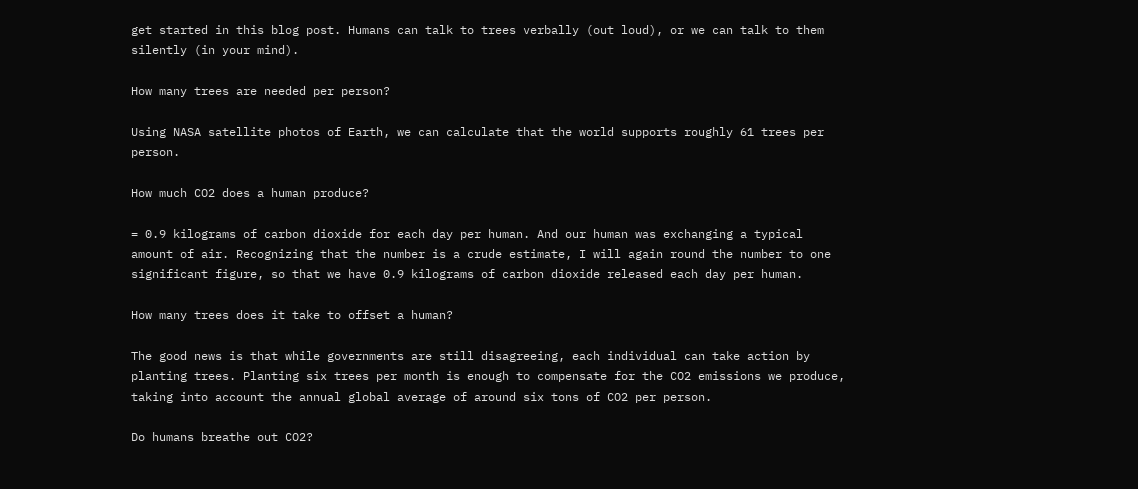get started in this blog post. Humans can talk to trees verbally (out loud), or we can talk to them silently (in your mind).

How many trees are needed per person?

Using NASA satellite photos of Earth, we can calculate that the world supports roughly 61 trees per person.

How much CO2 does a human produce?

= 0.9 kilograms of carbon dioxide for each day per human. And our human was exchanging a typical amount of air. Recognizing that the number is a crude estimate, I will again round the number to one significant figure, so that we have 0.9 kilograms of carbon dioxide released each day per human.

How many trees does it take to offset a human?

The good news is that while governments are still disagreeing, each individual can take action by planting trees. Planting six trees per month is enough to compensate for the CO2 emissions we produce, taking into account the annual global average of around six tons of CO2 per person.

Do humans breathe out CO2?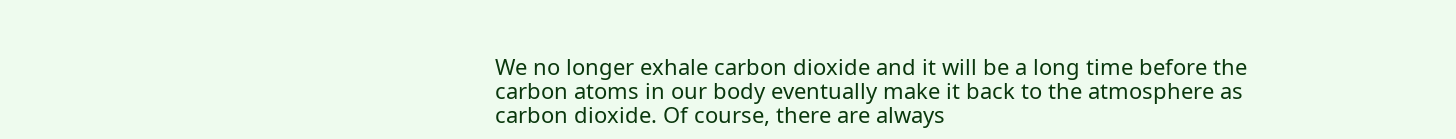We no longer exhale carbon dioxide and it will be a long time before the carbon atoms in our body eventually make it back to the atmosphere as carbon dioxide. Of course, there are always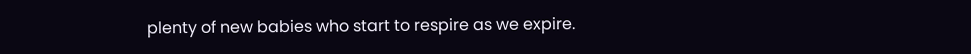plenty of new babies who start to respire as we expire.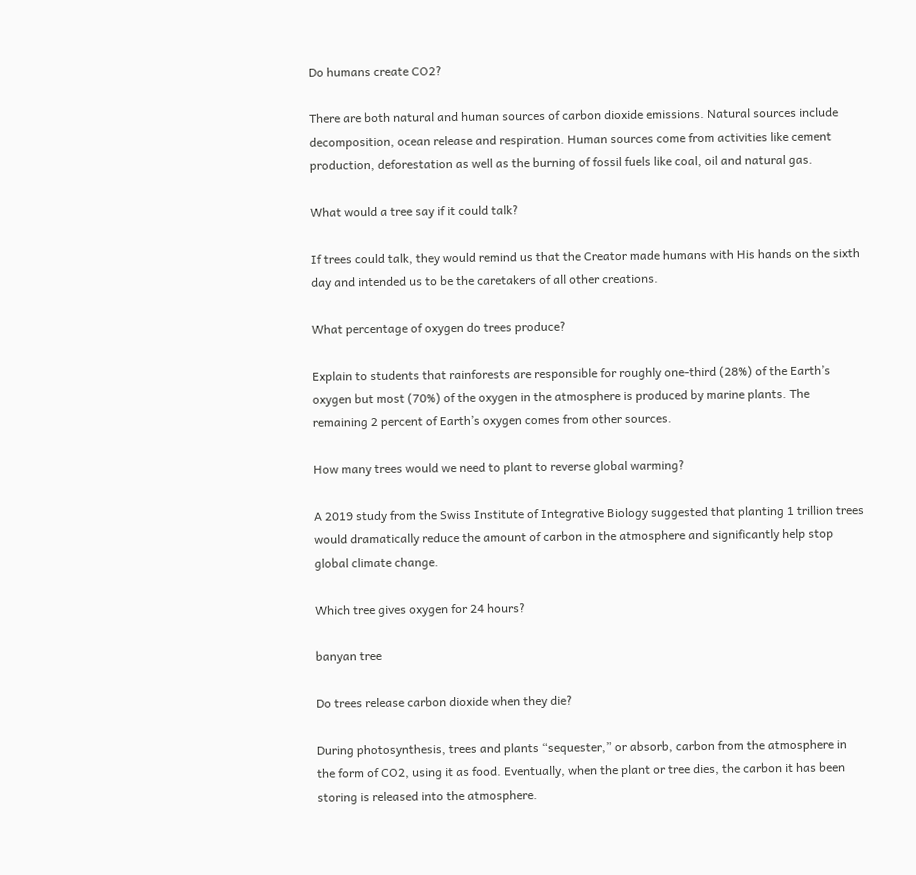Do humans create CO2?

There are both natural and human sources of carbon dioxide emissions. Natural sources include decomposition, ocean release and respiration. Human sources come from activities like cement production, deforestation as well as the burning of fossil fuels like coal, oil and natural gas.

What would a tree say if it could talk?

If trees could talk, they would remind us that the Creator made humans with His hands on the sixth day and intended us to be the caretakers of all other creations.

What percentage of oxygen do trees produce?

Explain to students that rainforests are responsible for roughly one-third (28%) of the Earth’s oxygen but most (70%) of the oxygen in the atmosphere is produced by marine plants. The remaining 2 percent of Earth’s oxygen comes from other sources.

How many trees would we need to plant to reverse global warming?

A 2019 study from the Swiss Institute of Integrative Biology suggested that planting 1 trillion trees would dramatically reduce the amount of carbon in the atmosphere and significantly help stop global climate change.

Which tree gives oxygen for 24 hours?

banyan tree

Do trees release carbon dioxide when they die?

During photosynthesis, trees and plants “sequester,” or absorb, carbon from the atmosphere in the form of CO2, using it as food. Eventually, when the plant or tree dies, the carbon it has been storing is released into the atmosphere.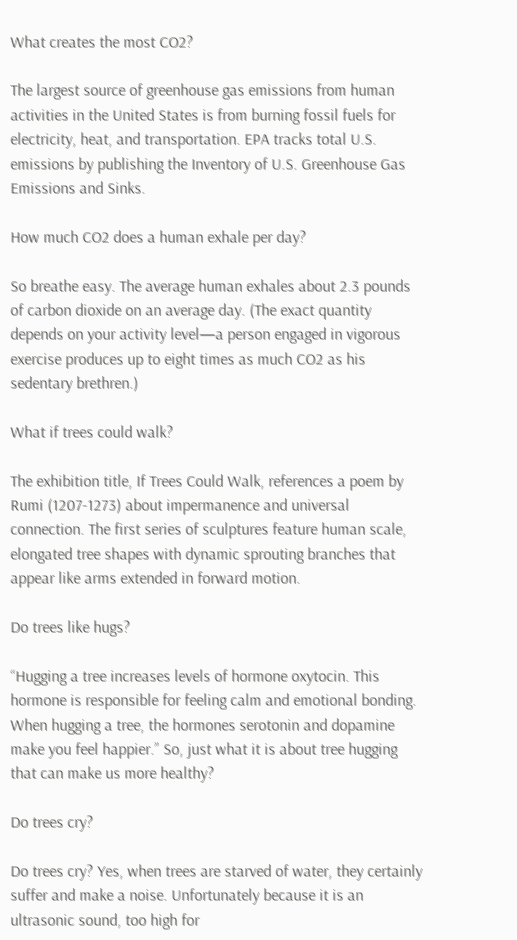What creates the most CO2?

The largest source of greenhouse gas emissions from human activities in the United States is from burning fossil fuels for electricity, heat, and transportation. EPA tracks total U.S. emissions by publishing the Inventory of U.S. Greenhouse Gas Emissions and Sinks.

How much CO2 does a human exhale per day?

So breathe easy. The average human exhales about 2.3 pounds of carbon dioxide on an average day. (The exact quantity depends on your activity level—a person engaged in vigorous exercise produces up to eight times as much CO2 as his sedentary brethren.)

What if trees could walk?

The exhibition title, If Trees Could Walk, references a poem by Rumi (1207-1273) about impermanence and universal connection. The first series of sculptures feature human scale, elongated tree shapes with dynamic sprouting branches that appear like arms extended in forward motion.

Do trees like hugs?

“Hugging a tree increases levels of hormone oxytocin. This hormone is responsible for feeling calm and emotional bonding. When hugging a tree, the hormones serotonin and dopamine make you feel happier.” So, just what it is about tree hugging that can make us more healthy?

Do trees cry?

Do trees cry? Yes, when trees are starved of water, they certainly suffer and make a noise. Unfortunately because it is an ultrasonic sound, too high for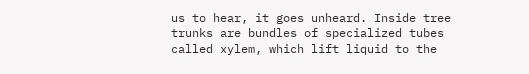us to hear, it goes unheard. Inside tree trunks are bundles of specialized tubes called xylem, which lift liquid to the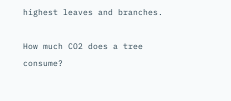highest leaves and branches.

How much CO2 does a tree consume?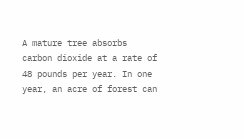A mature tree absorbs carbon dioxide at a rate of 48 pounds per year. In one year, an acre of forest can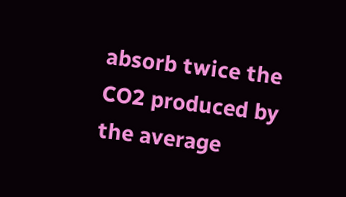absorb twice the CO2 produced by the average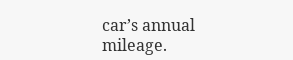car’s annual mileage.